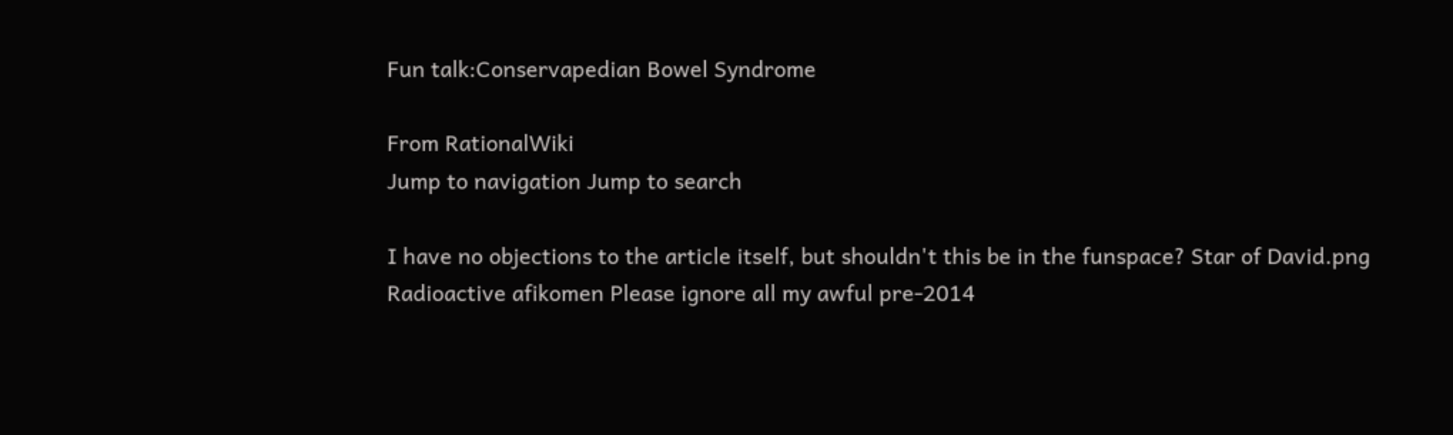Fun talk:Conservapedian Bowel Syndrome

From RationalWiki
Jump to navigation Jump to search

I have no objections to the article itself, but shouldn't this be in the funspace? Star of David.png Radioactive afikomen Please ignore all my awful pre-2014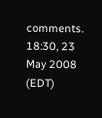comments. 18:30, 23 May 2008 (EDT)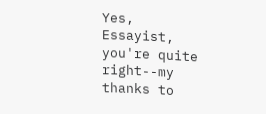Yes, Essayist, you're quite right--my thanks to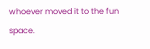whoever moved it to the fun space.